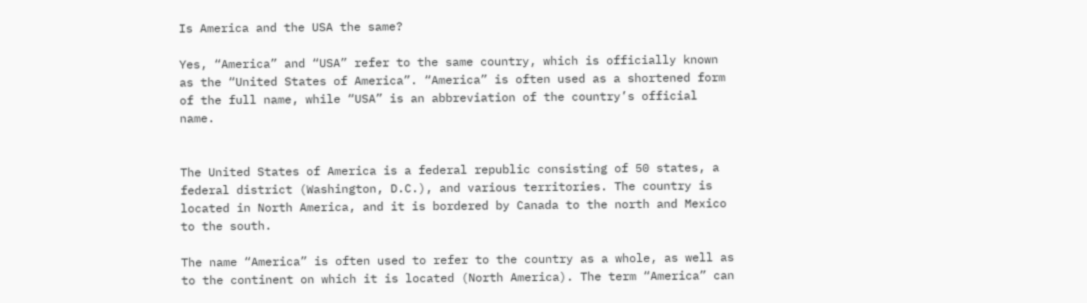Is America and the USA the same?

Yes, “America” and “USA” refer to the same country, which is officially known as the “United States of America”. “America” is often used as a shortened form of the full name, while “USA” is an abbreviation of the country’s official name.


The United States of America is a federal republic consisting of 50 states, a federal district (Washington, D.C.), and various territories. The country is located in North America, and it is bordered by Canada to the north and Mexico to the south.

The name “America” is often used to refer to the country as a whole, as well as to the continent on which it is located (North America). The term “America” can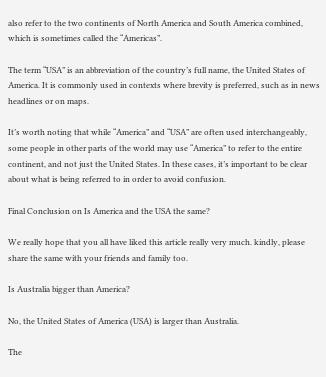also refer to the two continents of North America and South America combined, which is sometimes called the “Americas”.

The term “USA” is an abbreviation of the country’s full name, the United States of America. It is commonly used in contexts where brevity is preferred, such as in news headlines or on maps.

It’s worth noting that while “America” and “USA” are often used interchangeably, some people in other parts of the world may use “America” to refer to the entire continent, and not just the United States. In these cases, it’s important to be clear about what is being referred to in order to avoid confusion.

Final Conclusion on Is America and the USA the same?

We really hope that you all have liked this article really very much. kindly, please share the same with your friends and family too.

Is Australia bigger than America?

No, the United States of America (USA) is larger than Australia.

The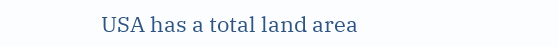USA has a total land area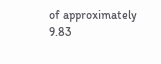of approximately 9.83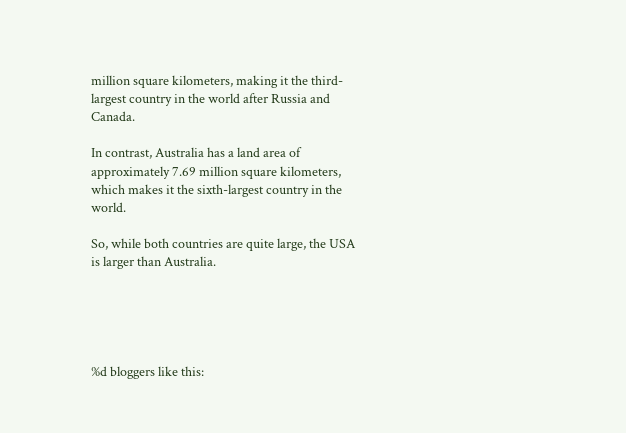million square kilometers, making it the third-largest country in the world after Russia and Canada.

In contrast, Australia has a land area of approximately 7.69 million square kilometers, which makes it the sixth-largest country in the world.

So, while both countries are quite large, the USA is larger than Australia.





%d bloggers like this: